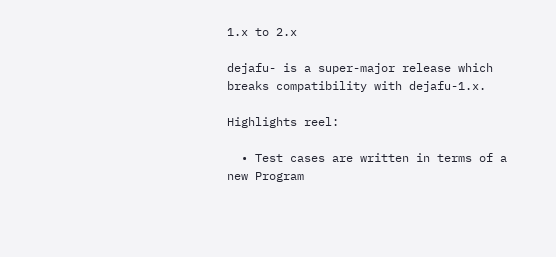1.x to 2.x

dejafu- is a super-major release which breaks compatibility with dejafu-1.x.

Highlights reel:

  • Test cases are written in terms of a new Program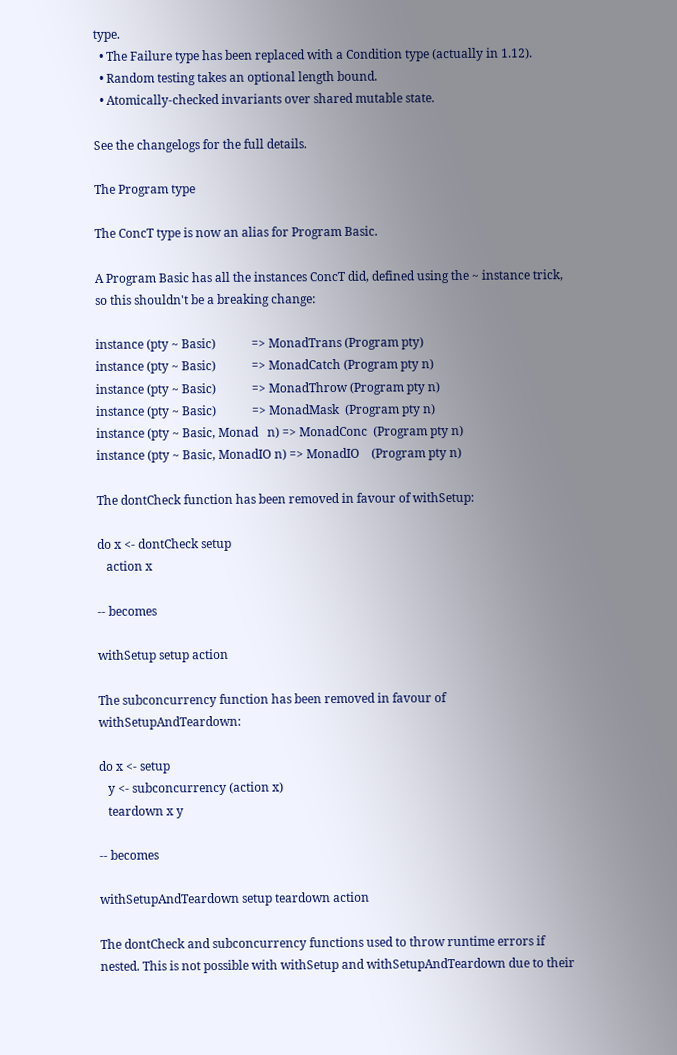type.
  • The Failure type has been replaced with a Condition type (actually in 1.12).
  • Random testing takes an optional length bound.
  • Atomically-checked invariants over shared mutable state.

See the changelogs for the full details.

The Program type

The ConcT type is now an alias for Program Basic.

A Program Basic has all the instances ConcT did, defined using the ~ instance trick, so this shouldn't be a breaking change:

instance (pty ~ Basic)            => MonadTrans (Program pty)
instance (pty ~ Basic)            => MonadCatch (Program pty n)
instance (pty ~ Basic)            => MonadThrow (Program pty n)
instance (pty ~ Basic)            => MonadMask  (Program pty n)
instance (pty ~ Basic, Monad   n) => MonadConc  (Program pty n)
instance (pty ~ Basic, MonadIO n) => MonadIO    (Program pty n)

The dontCheck function has been removed in favour of withSetup:

do x <- dontCheck setup
   action x

-- becomes

withSetup setup action

The subconcurrency function has been removed in favour of withSetupAndTeardown:

do x <- setup
   y <- subconcurrency (action x)
   teardown x y

-- becomes

withSetupAndTeardown setup teardown action

The dontCheck and subconcurrency functions used to throw runtime errors if nested. This is not possible with withSetup and withSetupAndTeardown due to their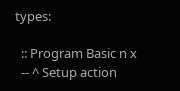types:

  :: Program Basic n x
  -- ^ Setup action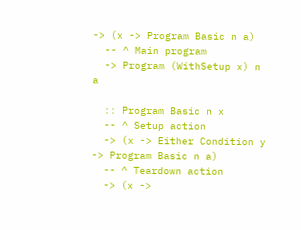-> (x -> Program Basic n a)
  -- ^ Main program
  -> Program (WithSetup x) n a

  :: Program Basic n x
  -- ^ Setup action
  -> (x -> Either Condition y -> Program Basic n a)
  -- ^ Teardown action
  -> (x ->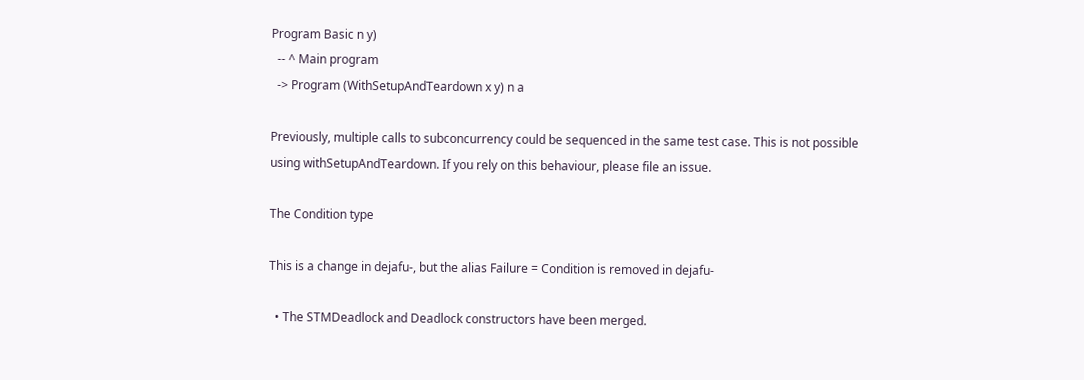Program Basic n y)
  -- ^ Main program
  -> Program (WithSetupAndTeardown x y) n a

Previously, multiple calls to subconcurrency could be sequenced in the same test case. This is not possible using withSetupAndTeardown. If you rely on this behaviour, please file an issue.

The Condition type

This is a change in dejafu-, but the alias Failure = Condition is removed in dejafu-

  • The STMDeadlock and Deadlock constructors have been merged.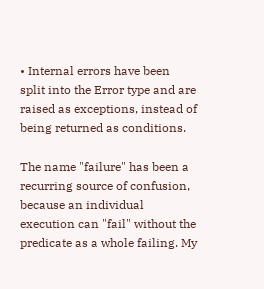• Internal errors have been split into the Error type and are raised as exceptions, instead of being returned as conditions.

The name "failure" has been a recurring source of confusion, because an individual execution can "fail" without the predicate as a whole failing. My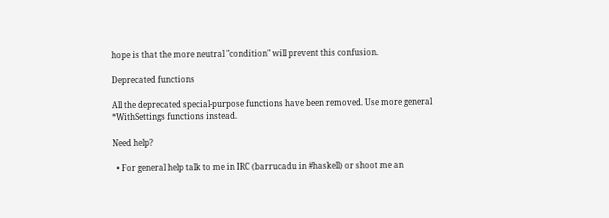hope is that the more neutral "condition" will prevent this confusion.

Deprecated functions

All the deprecated special-purpose functions have been removed. Use more general *WithSettings functions instead.

Need help?

  • For general help talk to me in IRC (barrucadu in #haskell) or shoot me an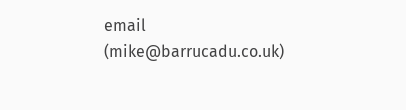email (mike@barrucadu.co.uk)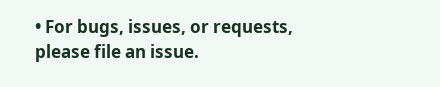• For bugs, issues, or requests, please file an issue.